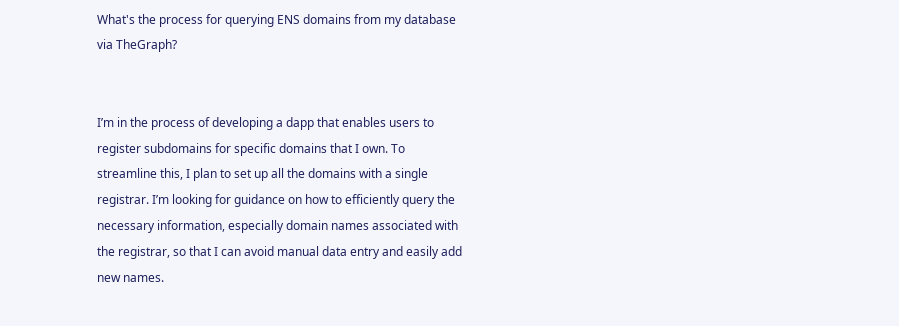What's the process for querying ENS domains from my database via TheGraph?


I’m in the process of developing a dapp that enables users to register subdomains for specific domains that I own. To streamline this, I plan to set up all the domains with a single registrar. I’m looking for guidance on how to efficiently query the necessary information, especially domain names associated with the registrar, so that I can avoid manual data entry and easily add new names.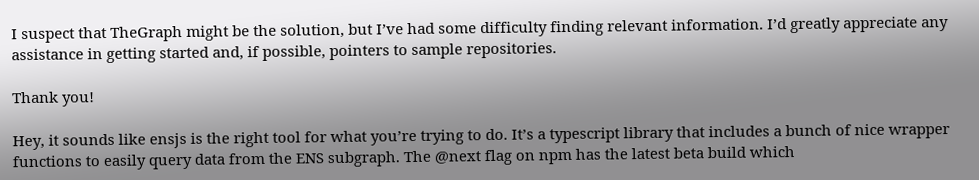I suspect that TheGraph might be the solution, but I’ve had some difficulty finding relevant information. I’d greatly appreciate any assistance in getting started and, if possible, pointers to sample repositories.

Thank you!

Hey, it sounds like ensjs is the right tool for what you’re trying to do. It’s a typescript library that includes a bunch of nice wrapper functions to easily query data from the ENS subgraph. The @next flag on npm has the latest beta build which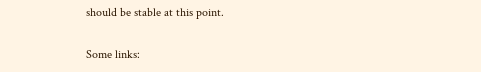should be stable at this point.

Some links: